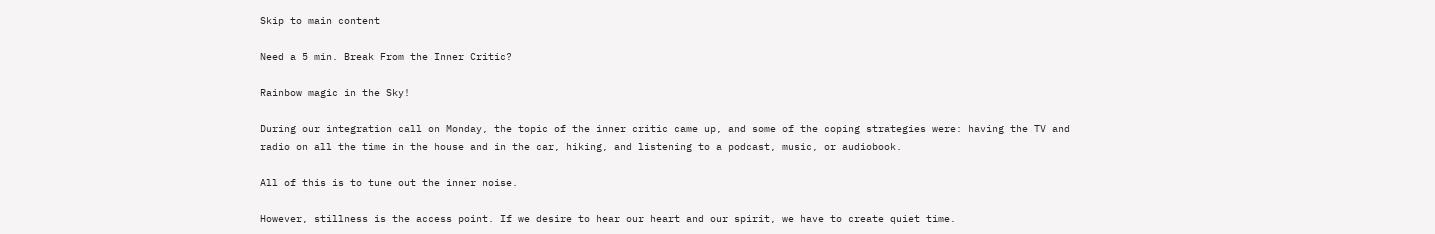Skip to main content

Need a 5 min. Break From the Inner Critic?

Rainbow magic in the Sky!

During our integration call on Monday, the topic of the inner critic came up, and some of the coping strategies were: having the TV and radio on all the time in the house and in the car, hiking, and listening to a podcast, music, or audiobook.

All of this is to tune out the inner noise.

However, stillness is the access point. If we desire to hear our heart and our spirit, we have to create quiet time.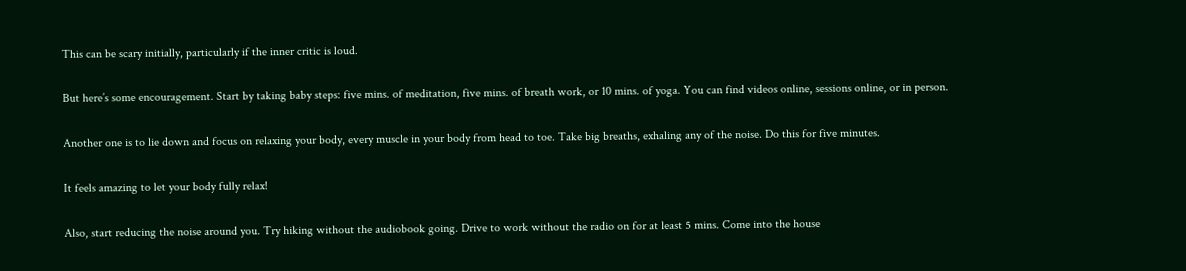This can be scary initially, particularly if the inner critic is loud.

But here’s some encouragement. Start by taking baby steps: five mins. of meditation, five mins. of breath work, or 10 mins. of yoga. You can find videos online, sessions online, or in person.

Another one is to lie down and focus on relaxing your body, every muscle in your body from head to toe. Take big breaths, exhaling any of the noise. Do this for five minutes.

It feels amazing to let your body fully relax!

Also, start reducing the noise around you. Try hiking without the audiobook going. Drive to work without the radio on for at least 5 mins. Come into the house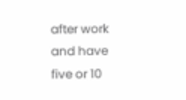after work and have five or 10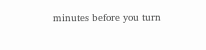minutes before you turn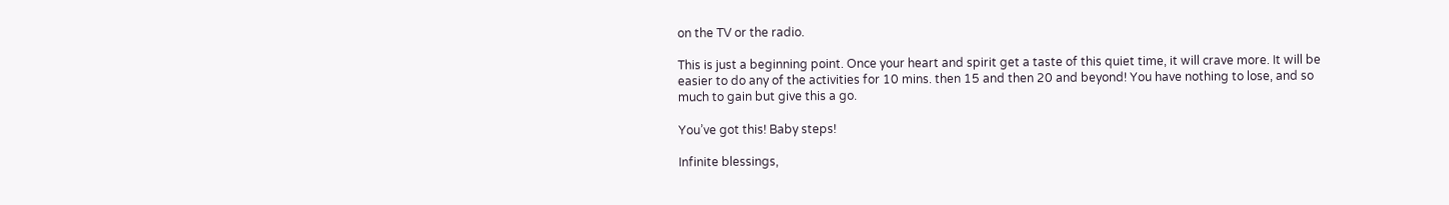on the TV or the radio.

This is just a beginning point. Once your heart and spirit get a taste of this quiet time, it will crave more. It will be easier to do any of the activities for 10 mins. then 15 and then 20 and beyond! You have nothing to lose, and so much to gain but give this a go.

You’ve got this! Baby steps!

Infinite blessings,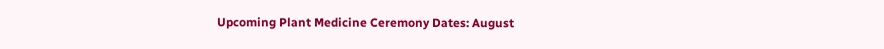Upcoming Plant Medicine Ceremony Dates: August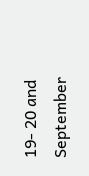19- 20 and September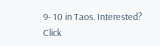9- 10 in Taos. Interested?
Click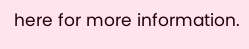here for more information.